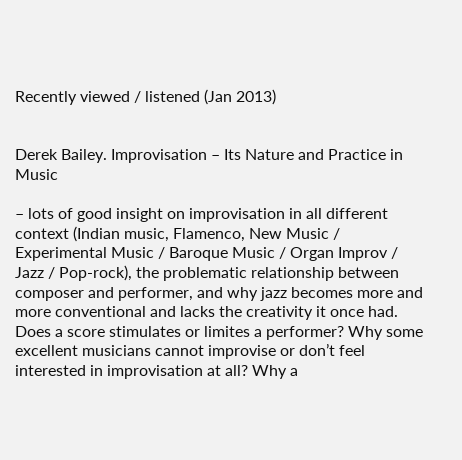Recently viewed / listened (Jan 2013)


Derek Bailey. Improvisation – Its Nature and Practice in Music

– lots of good insight on improvisation in all different context (Indian music, Flamenco, New Music / Experimental Music / Baroque Music / Organ Improv / Jazz / Pop-rock), the problematic relationship between composer and performer, and why jazz becomes more and more conventional and lacks the creativity it once had. Does a score stimulates or limites a performer? Why some excellent musicians cannot improvise or don’t feel interested in improvisation at all? Why a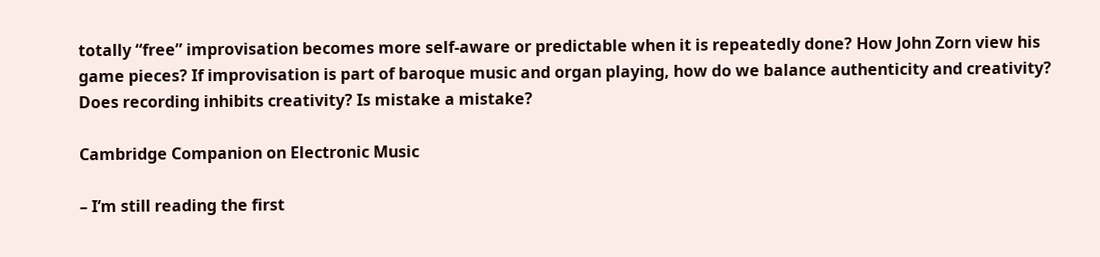totally “free” improvisation becomes more self-aware or predictable when it is repeatedly done? How John Zorn view his game pieces? If improvisation is part of baroque music and organ playing, how do we balance authenticity and creativity? Does recording inhibits creativity? Is mistake a mistake?

Cambridge Companion on Electronic Music

– I’m still reading the first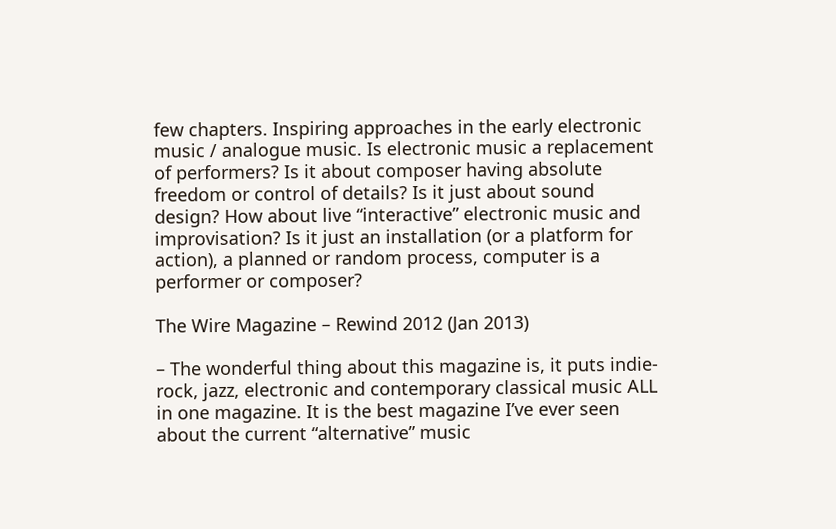few chapters. Inspiring approaches in the early electronic music / analogue music. Is electronic music a replacement of performers? Is it about composer having absolute freedom or control of details? Is it just about sound design? How about live “interactive” electronic music and improvisation? Is it just an installation (or a platform for action), a planned or random process, computer is a performer or composer?

The Wire Magazine – Rewind 2012 (Jan 2013)

– The wonderful thing about this magazine is, it puts indie-rock, jazz, electronic and contemporary classical music ALL in one magazine. It is the best magazine I’ve ever seen about the current “alternative” music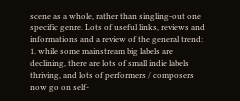scene as a whole, rather than singling-out one specific genre. Lots of useful links, reviews and informations and a review of the general trend: 1. while some mainstream big labels are declining, there are lots of small indie labels thriving, and lots of performers / composers now go on self-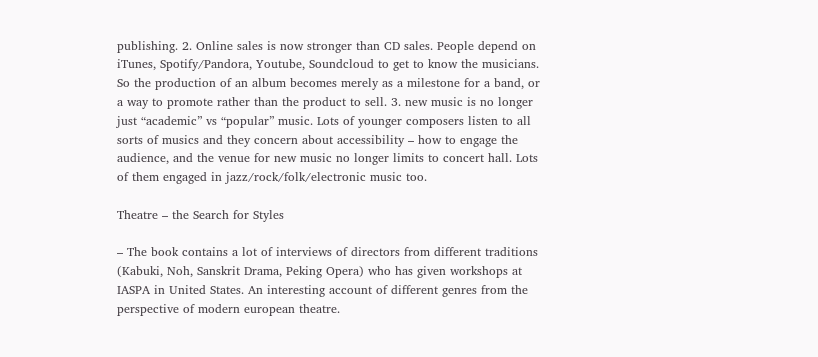publishing. 2. Online sales is now stronger than CD sales. People depend on iTunes, Spotify/Pandora, Youtube, Soundcloud to get to know the musicians. So the production of an album becomes merely as a milestone for a band, or a way to promote rather than the product to sell. 3. new music is no longer just “academic” vs “popular” music. Lots of younger composers listen to all sorts of musics and they concern about accessibility – how to engage the audience, and the venue for new music no longer limits to concert hall. Lots of them engaged in jazz/rock/folk/electronic music too.

Theatre – the Search for Styles

– The book contains a lot of interviews of directors from different traditions (Kabuki, Noh, Sanskrit Drama, Peking Opera) who has given workshops at IASPA in United States. An interesting account of different genres from the perspective of modern european theatre.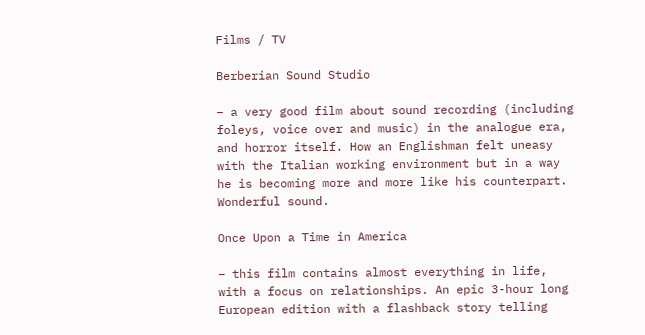Films / TV

Berberian Sound Studio

– a very good film about sound recording (including foleys, voice over and music) in the analogue era, and horror itself. How an Englishman felt uneasy with the Italian working environment but in a way he is becoming more and more like his counterpart. Wonderful sound.

Once Upon a Time in America

– this film contains almost everything in life, with a focus on relationships. An epic 3-hour long European edition with a flashback story telling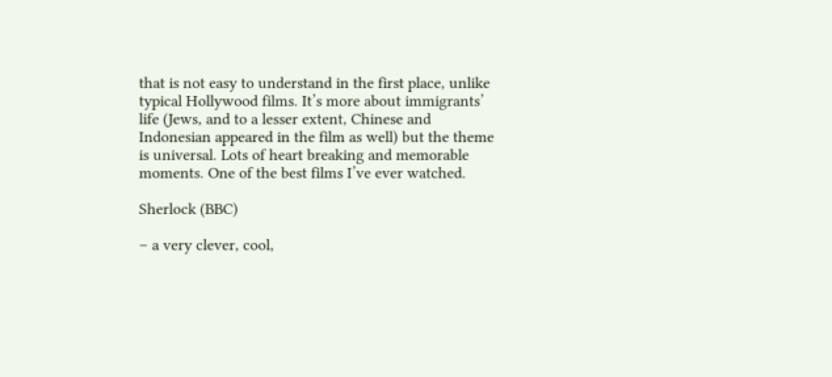that is not easy to understand in the first place, unlike typical Hollywood films. It’s more about immigrants’ life (Jews, and to a lesser extent, Chinese and Indonesian appeared in the film as well) but the theme is universal. Lots of heart breaking and memorable moments. One of the best films I’ve ever watched.

Sherlock (BBC)

– a very clever, cool,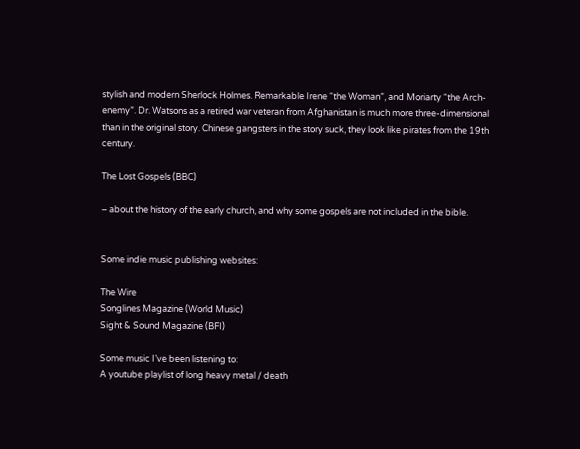stylish and modern Sherlock Holmes. Remarkable Irene “the Woman”, and Moriarty “the Arch-enemy”. Dr. Watsons as a retired war veteran from Afghanistan is much more three-dimensional than in the original story. Chinese gangsters in the story suck, they look like pirates from the 19th century.

The Lost Gospels (BBC)

– about the history of the early church, and why some gospels are not included in the bible.


Some indie music publishing websites:

The Wire
Songlines Magazine (World Music)
Sight & Sound Magazine (BFI)

Some music I’ve been listening to:
A youtube playlist of long heavy metal / death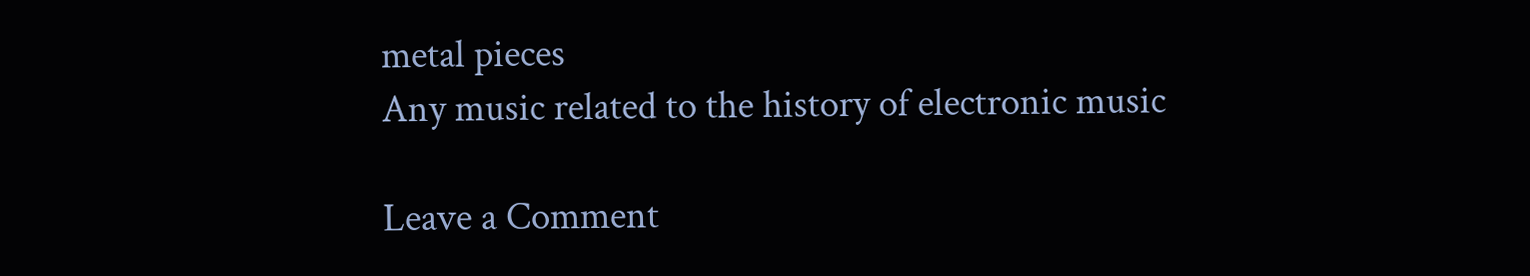metal pieces
Any music related to the history of electronic music

Leave a Comment